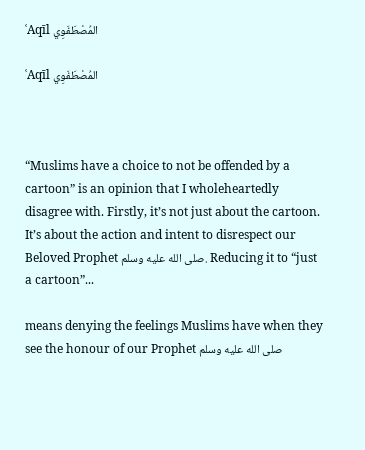ʿAqīl المُصْطَفَوِي

ʿAqīl المُصْطَفَوِي



“Muslims have a choice to not be offended by a cartoon” is an opinion that I wholeheartedly disagree with. Firstly, it’s not just about the cartoon. It’s about the action and intent to disrespect our Beloved Prophet صلى الله عليه وسلم. Reducing it to “just a cartoon”...

means denying the feelings Muslims have when they see the honour of our Prophet صلى الله عليه وسلم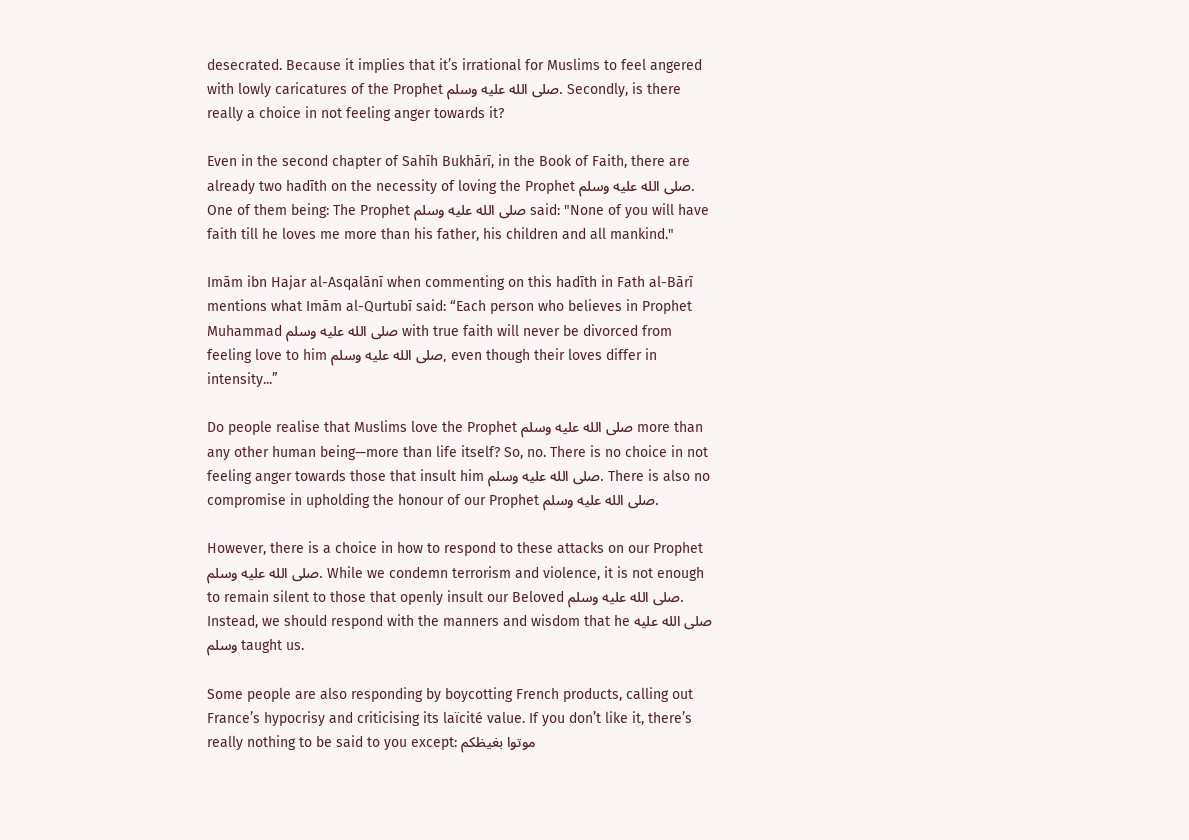desecrated. Because it implies that it’s irrational for Muslims to feel angered with lowly caricatures of the Prophet صلى الله عليه وسلم. Secondly, is there really a choice in not feeling anger towards it?

Even in the second chapter of Sahīh Bukhārī, in the Book of Faith, there are already two hadīth on the necessity of loving the Prophet صلى الله عليه وسلم. One of them being: The Prophet صلى الله عليه وسلم said: "None of you will have faith till he loves me more than his father, his children and all mankind."

Imām ibn Hajar al-Asqalānī when commenting on this hadīth in Fath al-Bārī mentions what Imām al-Qurtubī said: “Each person who believes in Prophet Muhammad صلى الله عليه وسلم with true faith will never be divorced from feeling love to him صلى الله عليه وسلم, even though their loves differ in intensity...”

Do people realise that Muslims love the Prophet صلى الله عليه وسلم more than any other human being—more than life itself? So, no. There is no choice in not feeling anger towards those that insult him صلى الله عليه وسلم. There is also no compromise in upholding the honour of our Prophet صلى الله عليه وسلم.

However, there is a choice in how to respond to these attacks on our Prophet صلى الله عليه وسلم. While we condemn terrorism and violence, it is not enough to remain silent to those that openly insult our Beloved صلى الله عليه وسلم. Instead, we should respond with the manners and wisdom that he صلى الله عليه وسلم taught us.

Some people are also responding by boycotting French products, calling out France’s hypocrisy and criticising its laïcité value. If you don’t like it, there’s really nothing to be said to you except: موتوا بغيظكم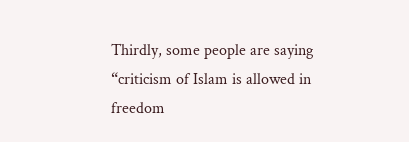Thirdly, some people are saying “criticism of Islam is allowed in freedom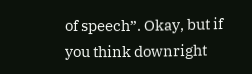of speech”. Okay, but if you think downright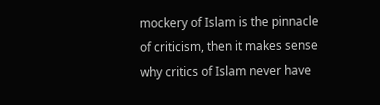mockery of Islam is the pinnacle of criticism, then it makes sense why critics of Islam never have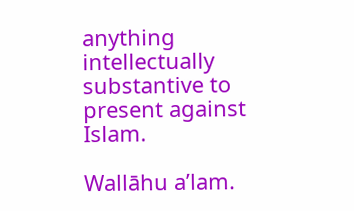anything intellectually substantive to present against Islam.

Wallāhu a’lam.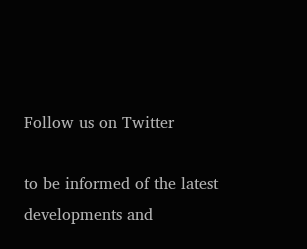Follow us on Twitter

to be informed of the latest developments and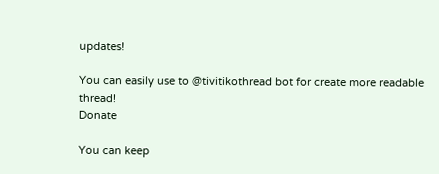updates!

You can easily use to @tivitikothread bot for create more readable thread!
Donate

You can keep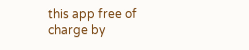this app free of charge by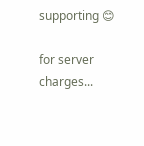supporting 😊

for server charges...